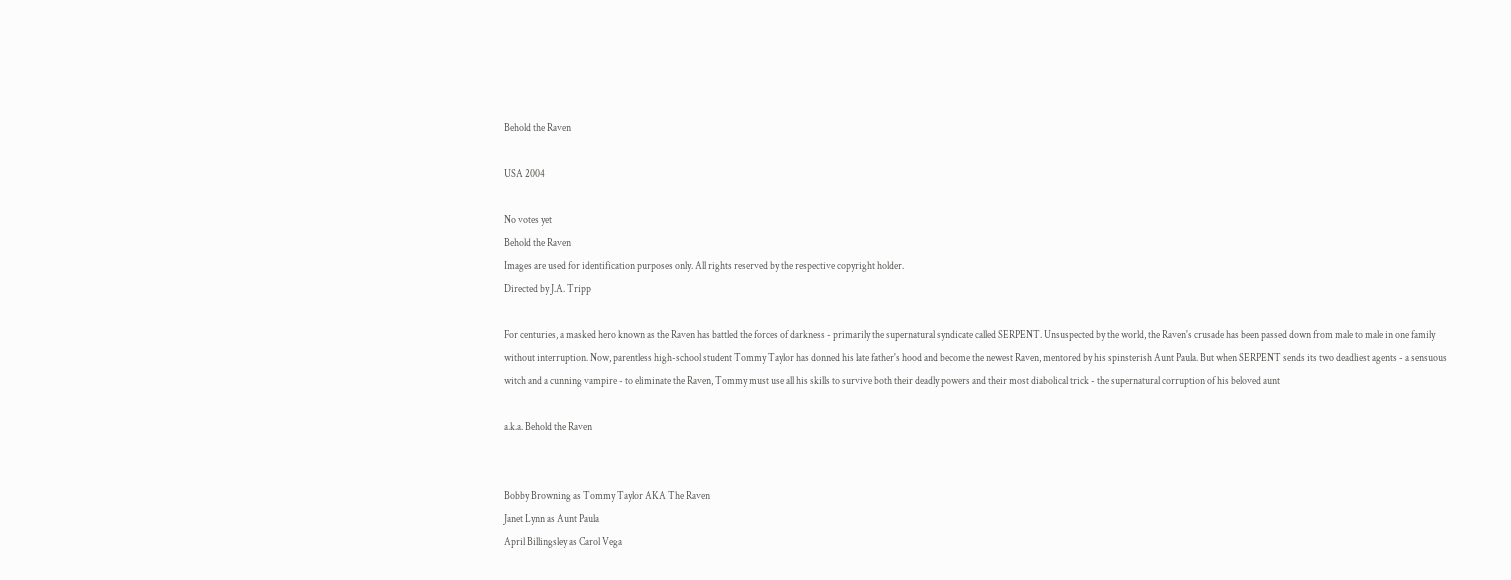Behold the Raven

USA 2004

No votes yet
Behold the Raven
Images are used for identification purposes only. All rights reserved by the respective copyright holder.
Directed by J.A. Tripp

For centuries, a masked hero known as the Raven has battled the forces of darkness - primarily the supernatural syndicate called SERPENT. Unsuspected by the world, the Raven's crusade has been passed down from male to male in one family without interruption. Now, parentless high-school student Tommy Taylor has donned his late father's hood and become the newest Raven, mentored by his spinsterish Aunt Paula. But when SERPENT sends its two deadliest agents - a sensuous witch and a cunning vampire - to eliminate the Raven, Tommy must use all his skills to survive both their deadly powers and their most diabolical trick - the supernatural corruption of his beloved aunt

a.k.a. Behold the Raven


Bobby Browning as Tommy Taylor AKA The Raven
Janet Lynn as Aunt Paula
April Billingsley as Carol Vega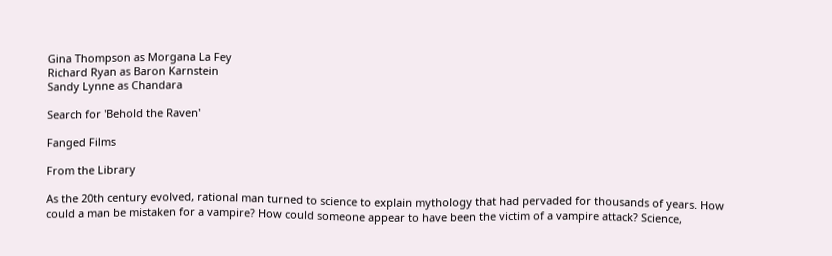Gina Thompson as Morgana La Fey
Richard Ryan as Baron Karnstein
Sandy Lynne as Chandara

Search for 'Behold the Raven'

Fanged Films

From the Library

As the 20th century evolved, rational man turned to science to explain mythology that had pervaded for thousands of years. How could a man be mistaken for a vampire? How could someone appear to have been the victim of a vampire attack? Science,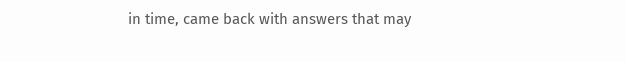in time, came back with answers that may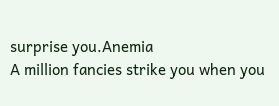surprise you.Anemia
A million fancies strike you when you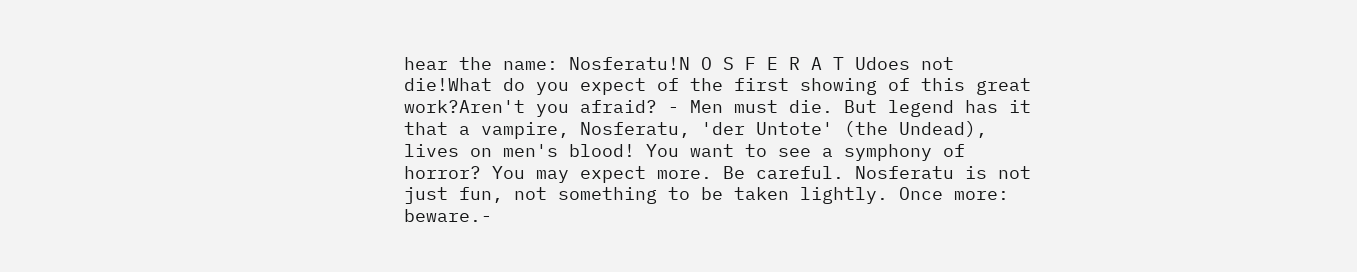hear the name: Nosferatu!N O S F E R A T Udoes not die!What do you expect of the first showing of this great work?Aren't you afraid? - Men must die. But legend has it that a vampire, Nosferatu, 'der Untote' (the Undead), lives on men's blood! You want to see a symphony of horror? You may expect more. Be careful. Nosferatu is not just fun, not something to be taken lightly. Once more: beware.-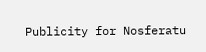Publicity for Nosferatu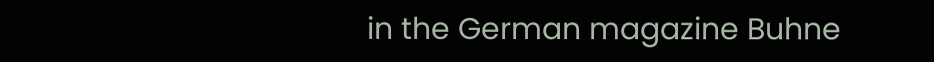in the German magazine Buhne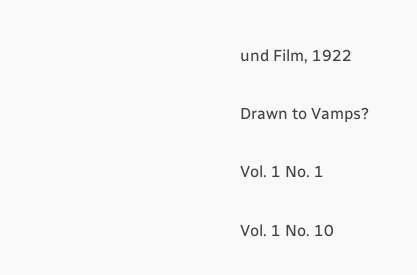und Film, 1922

Drawn to Vamps?

Vol. 1 No. 1

Vol. 1 No. 10